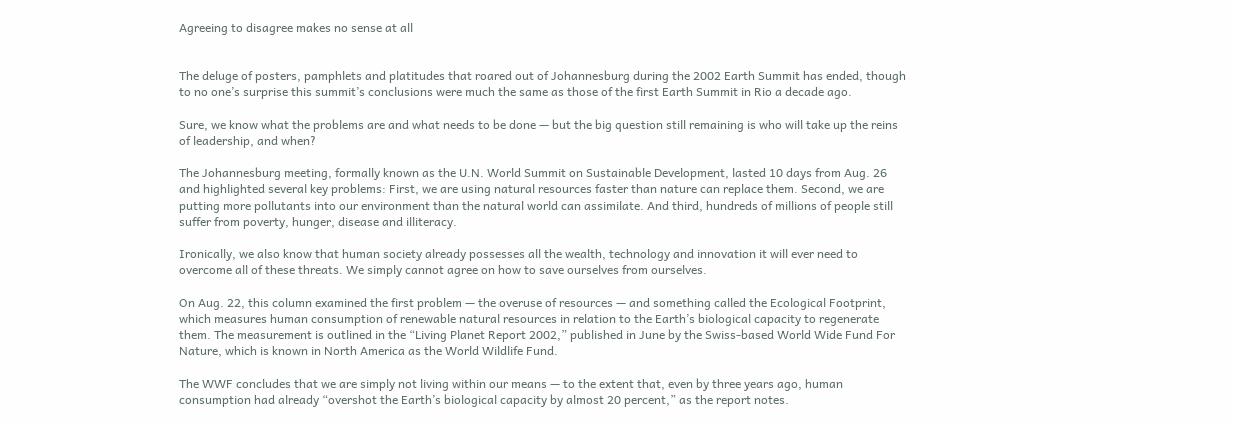Agreeing to disagree makes no sense at all


The deluge of posters, pamphlets and platitudes that roared out of Johannesburg during the 2002 Earth Summit has ended, though to no one’s surprise this summit’s conclusions were much the same as those of the first Earth Summit in Rio a decade ago.

Sure, we know what the problems are and what needs to be done — but the big question still remaining is who will take up the reins of leadership, and when?

The Johannesburg meeting, formally known as the U.N. World Summit on Sustainable Development, lasted 10 days from Aug. 26 and highlighted several key problems: First, we are using natural resources faster than nature can replace them. Second, we are putting more pollutants into our environment than the natural world can assimilate. And third, hundreds of millions of people still suffer from poverty, hunger, disease and illiteracy.

Ironically, we also know that human society already possesses all the wealth, technology and innovation it will ever need to overcome all of these threats. We simply cannot agree on how to save ourselves from ourselves.

On Aug. 22, this column examined the first problem — the overuse of resources — and something called the Ecological Footprint, which measures human consumption of renewable natural resources in relation to the Earth’s biological capacity to regenerate them. The measurement is outlined in the “Living Planet Report 2002,” published in June by the Swiss-based World Wide Fund For Nature, which is known in North America as the World Wildlife Fund.

The WWF concludes that we are simply not living within our means — to the extent that, even by three years ago, human consumption had already “overshot the Earth’s biological capacity by almost 20 percent,” as the report notes.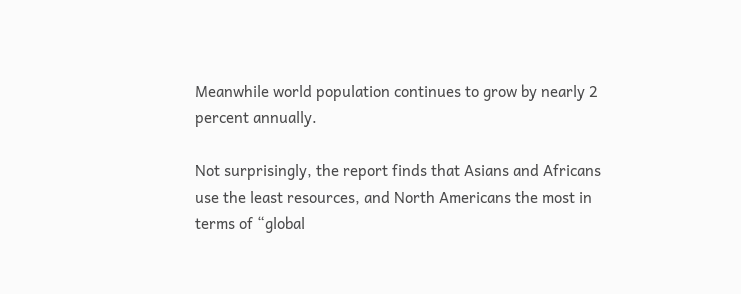Meanwhile world population continues to grow by nearly 2 percent annually.

Not surprisingly, the report finds that Asians and Africans use the least resources, and North Americans the most in terms of “global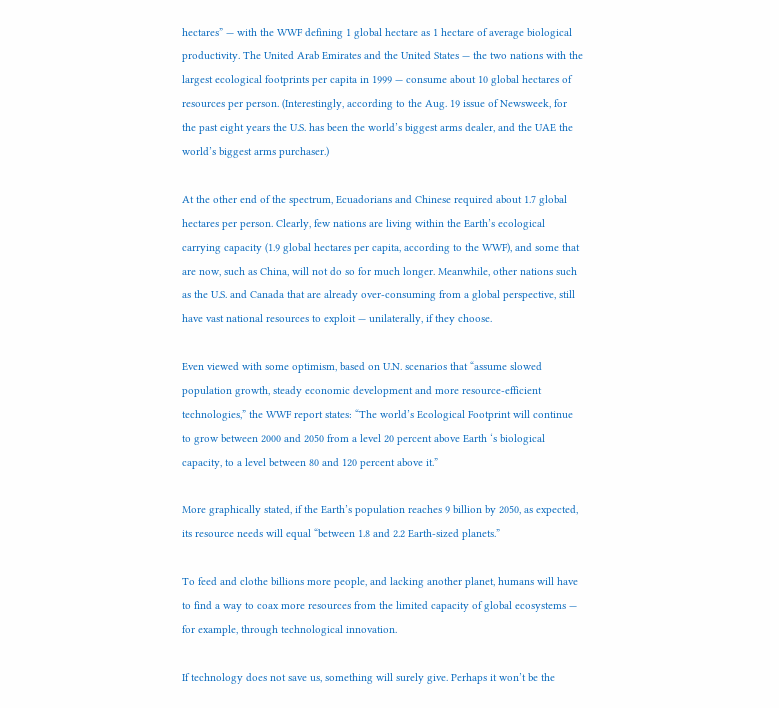hectares” — with the WWF defining 1 global hectare as 1 hectare of average biological productivity. The United Arab Emirates and the United States — the two nations with the largest ecological footprints per capita in 1999 — consume about 10 global hectares of resources per person. (Interestingly, according to the Aug. 19 issue of Newsweek, for the past eight years the U.S. has been the world’s biggest arms dealer, and the UAE the world’s biggest arms purchaser.)

At the other end of the spectrum, Ecuadorians and Chinese required about 1.7 global hectares per person. Clearly, few nations are living within the Earth’s ecological carrying capacity (1.9 global hectares per capita, according to the WWF), and some that are now, such as China, will not do so for much longer. Meanwhile, other nations such as the U.S. and Canada that are already over-consuming from a global perspective, still have vast national resources to exploit — unilaterally, if they choose.

Even viewed with some optimism, based on U.N. scenarios that “assume slowed population growth, steady economic development and more resource-efficient technologies,” the WWF report states: “The world’s Ecological Footprint will continue to grow between 2000 and 2050 from a level 20 percent above Earth ‘s biological capacity, to a level between 80 and 120 percent above it.”

More graphically stated, if the Earth’s population reaches 9 billion by 2050, as expected, its resource needs will equal “between 1.8 and 2.2 Earth-sized planets.”

To feed and clothe billions more people, and lacking another planet, humans will have to find a way to coax more resources from the limited capacity of global ecosystems — for example, through technological innovation.

If technology does not save us, something will surely give. Perhaps it won’t be the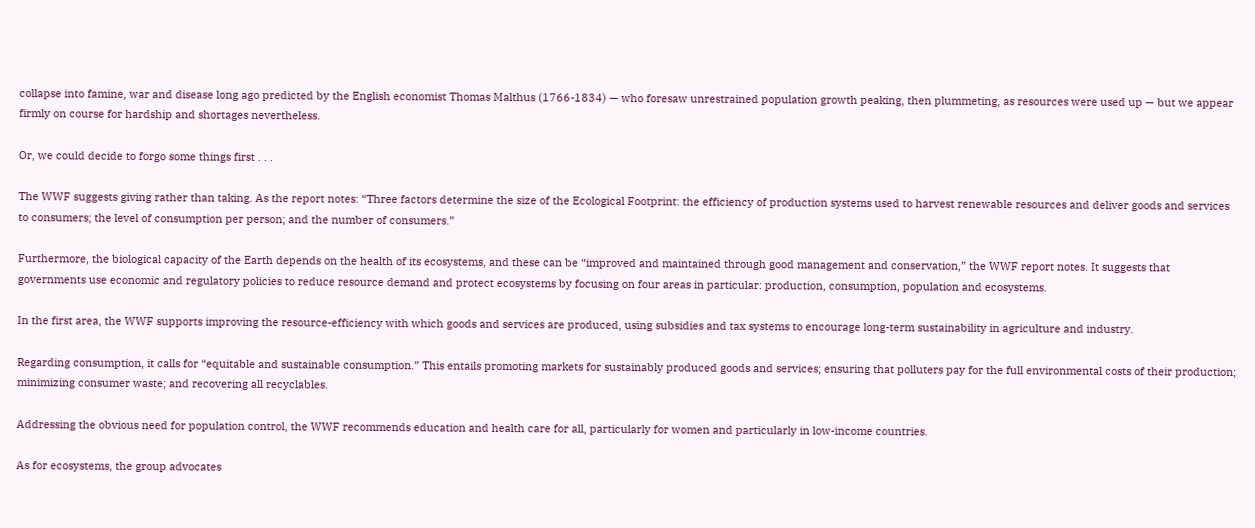collapse into famine, war and disease long ago predicted by the English economist Thomas Malthus (1766-1834) — who foresaw unrestrained population growth peaking, then plummeting, as resources were used up — but we appear firmly on course for hardship and shortages nevertheless.

Or, we could decide to forgo some things first . . .

The WWF suggests giving rather than taking. As the report notes: “Three factors determine the size of the Ecological Footprint: the efficiency of production systems used to harvest renewable resources and deliver goods and services to consumers; the level of consumption per person; and the number of consumers.”

Furthermore, the biological capacity of the Earth depends on the health of its ecosystems, and these can be “improved and maintained through good management and conservation,” the WWF report notes. It suggests that governments use economic and regulatory policies to reduce resource demand and protect ecosystems by focusing on four areas in particular: production, consumption, population and ecosystems.

In the first area, the WWF supports improving the resource-efficiency with which goods and services are produced, using subsidies and tax systems to encourage long-term sustainability in agriculture and industry.

Regarding consumption, it calls for “equitable and sustainable consumption.” This entails promoting markets for sustainably produced goods and services; ensuring that polluters pay for the full environmental costs of their production; minimizing consumer waste; and recovering all recyclables.

Addressing the obvious need for population control, the WWF recommends education and health care for all, particularly for women and particularly in low-income countries.

As for ecosystems, the group advocates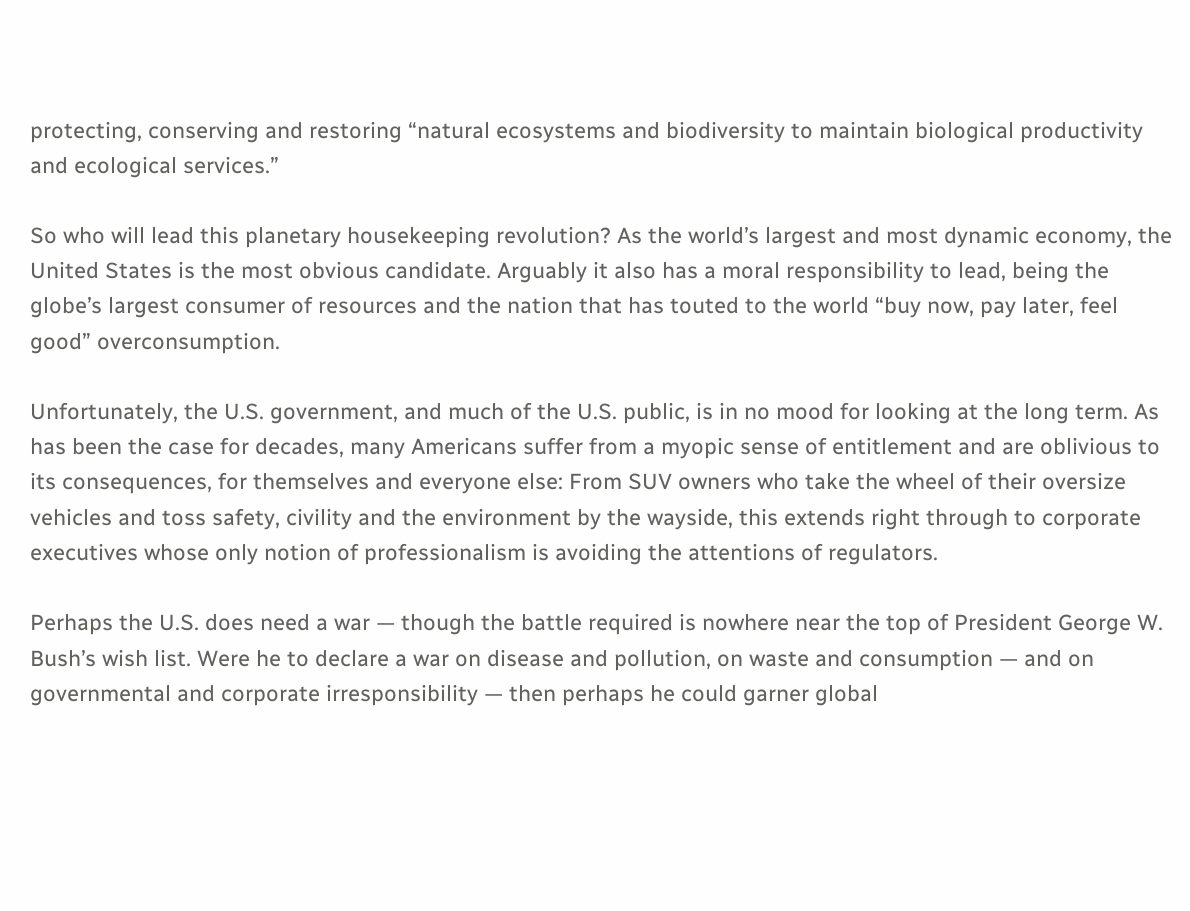protecting, conserving and restoring “natural ecosystems and biodiversity to maintain biological productivity and ecological services.”

So who will lead this planetary housekeeping revolution? As the world’s largest and most dynamic economy, the United States is the most obvious candidate. Arguably it also has a moral responsibility to lead, being the globe’s largest consumer of resources and the nation that has touted to the world “buy now, pay later, feel good” overconsumption.

Unfortunately, the U.S. government, and much of the U.S. public, is in no mood for looking at the long term. As has been the case for decades, many Americans suffer from a myopic sense of entitlement and are oblivious to its consequences, for themselves and everyone else: From SUV owners who take the wheel of their oversize vehicles and toss safety, civility and the environment by the wayside, this extends right through to corporate executives whose only notion of professionalism is avoiding the attentions of regulators.

Perhaps the U.S. does need a war — though the battle required is nowhere near the top of President George W. Bush’s wish list. Were he to declare a war on disease and pollution, on waste and consumption — and on governmental and corporate irresponsibility — then perhaps he could garner global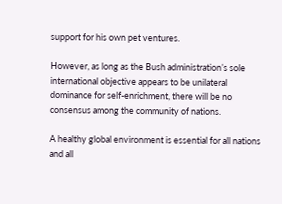support for his own pet ventures.

However, as long as the Bush administration’s sole international objective appears to be unilateral dominance for self-enrichment, there will be no consensus among the community of nations.

A healthy global environment is essential for all nations and all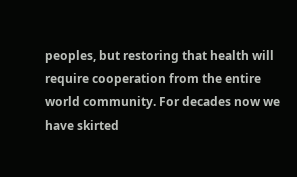peoples, but restoring that health will require cooperation from the entire world community. For decades now we have skirted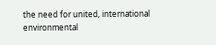the need for united, international environmental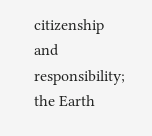citizenship and responsibility; the Earth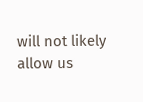will not likely allow us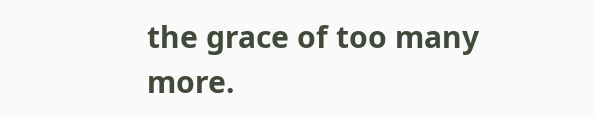the grace of too many more.